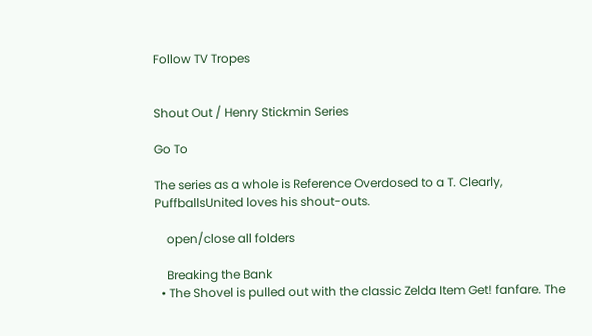Follow TV Tropes


Shout Out / Henry Stickmin Series

Go To

The series as a whole is Reference Overdosed to a T. Clearly, PuffballsUnited loves his shout-outs.

    open/close all folders

    Breaking the Bank
  • The Shovel is pulled out with the classic Zelda Item Get! fanfare. The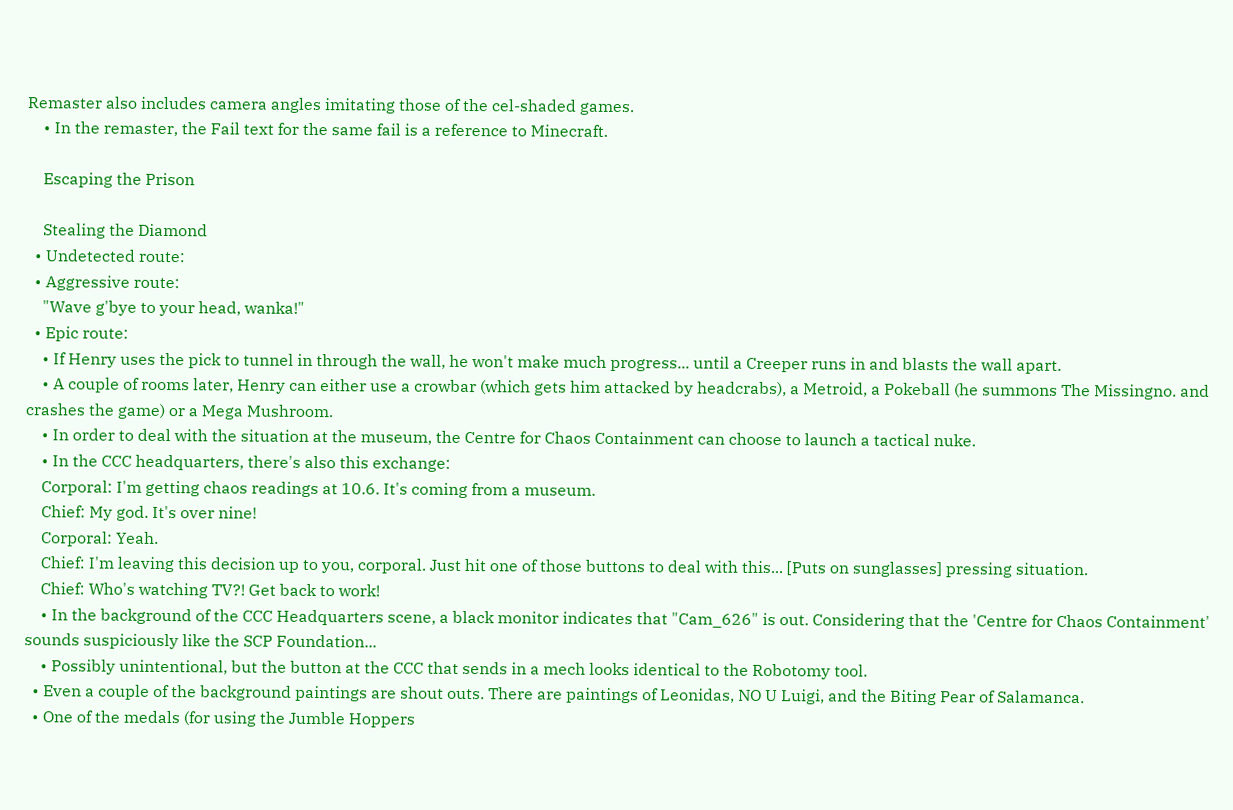Remaster also includes camera angles imitating those of the cel-shaded games.
    • In the remaster, the Fail text for the same fail is a reference to Minecraft.

    Escaping the Prison

    Stealing the Diamond
  • Undetected route:
  • Aggressive route:
    "Wave g'bye to your head, wanka!"
  • Epic route:
    • If Henry uses the pick to tunnel in through the wall, he won't make much progress... until a Creeper runs in and blasts the wall apart.
    • A couple of rooms later, Henry can either use a crowbar (which gets him attacked by headcrabs), a Metroid, a Pokeball (he summons The Missingno. and crashes the game) or a Mega Mushroom.
    • In order to deal with the situation at the museum, the Centre for Chaos Containment can choose to launch a tactical nuke.
    • In the CCC headquarters, there's also this exchange:
    Corporal: I'm getting chaos readings at 10.6. It's coming from a museum.
    Chief: My god. It's over nine!
    Corporal: Yeah.
    Chief: I'm leaving this decision up to you, corporal. Just hit one of those buttons to deal with this... [Puts on sunglasses] pressing situation.
    Chief: Who's watching TV?! Get back to work!
    • In the background of the CCC Headquarters scene, a black monitor indicates that "Cam_626" is out. Considering that the 'Centre for Chaos Containment' sounds suspiciously like the SCP Foundation...
    • Possibly unintentional, but the button at the CCC that sends in a mech looks identical to the Robotomy tool.
  • Even a couple of the background paintings are shout outs. There are paintings of Leonidas, NO U Luigi, and the Biting Pear of Salamanca.
  • One of the medals (for using the Jumble Hoppers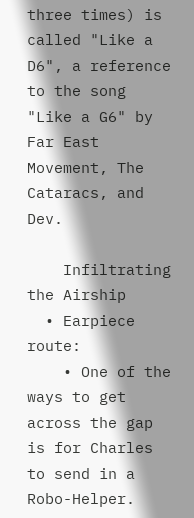three times) is called "Like a D6", a reference to the song "Like a G6" by Far East Movement, The Cataracs, and Dev.

    Infiltrating the Airship
  • Earpiece route:
    • One of the ways to get across the gap is for Charles to send in a Robo-Helper.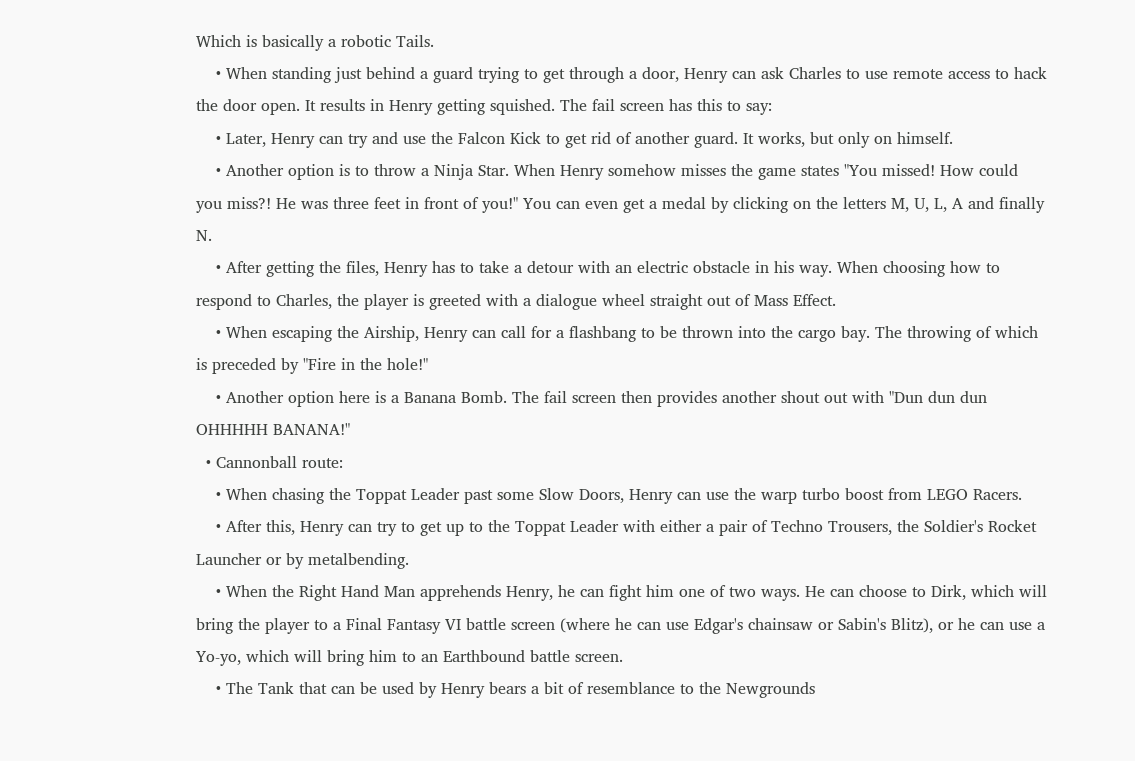Which is basically a robotic Tails.
    • When standing just behind a guard trying to get through a door, Henry can ask Charles to use remote access to hack the door open. It results in Henry getting squished. The fail screen has this to say:
    • Later, Henry can try and use the Falcon Kick to get rid of another guard. It works, but only on himself.
    • Another option is to throw a Ninja Star. When Henry somehow misses the game states "You missed! How could you miss?! He was three feet in front of you!" You can even get a medal by clicking on the letters M, U, L, A and finally N.
    • After getting the files, Henry has to take a detour with an electric obstacle in his way. When choosing how to respond to Charles, the player is greeted with a dialogue wheel straight out of Mass Effect.
    • When escaping the Airship, Henry can call for a flashbang to be thrown into the cargo bay. The throwing of which is preceded by "Fire in the hole!"
    • Another option here is a Banana Bomb. The fail screen then provides another shout out with "Dun dun dun OHHHHH BANANA!"
  • Cannonball route:
    • When chasing the Toppat Leader past some Slow Doors, Henry can use the warp turbo boost from LEGO Racers.
    • After this, Henry can try to get up to the Toppat Leader with either a pair of Techno Trousers, the Soldier's Rocket Launcher or by metalbending.
    • When the Right Hand Man apprehends Henry, he can fight him one of two ways. He can choose to Dirk, which will bring the player to a Final Fantasy VI battle screen (where he can use Edgar's chainsaw or Sabin's Blitz), or he can use a Yo-yo, which will bring him to an Earthbound battle screen.
    • The Tank that can be used by Henry bears a bit of resemblance to the Newgrounds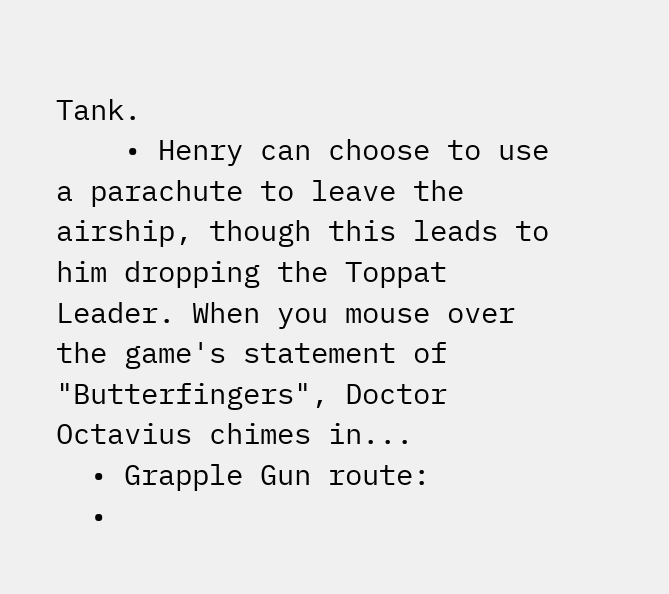Tank.
    • Henry can choose to use a parachute to leave the airship, though this leads to him dropping the Toppat Leader. When you mouse over the game's statement of "Butterfingers", Doctor Octavius chimes in...
  • Grapple Gun route:
  •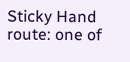Sticky Hand route: one of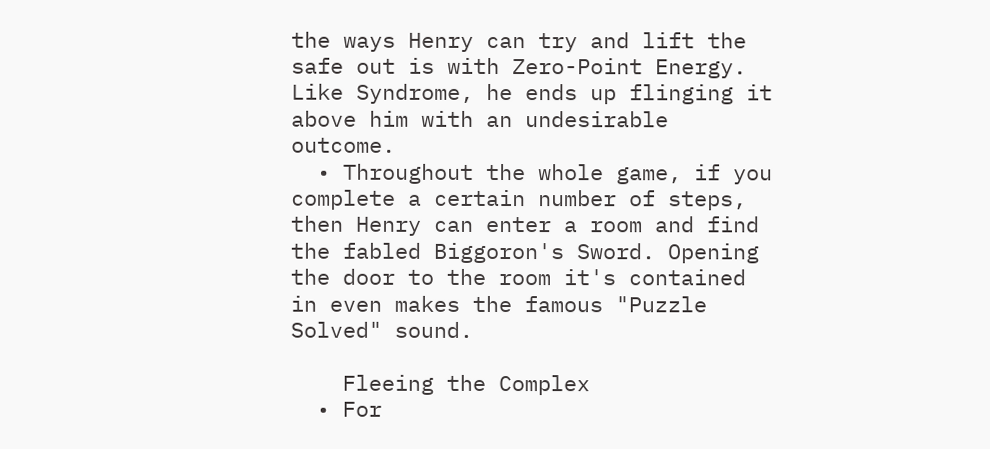the ways Henry can try and lift the safe out is with Zero-Point Energy. Like Syndrome, he ends up flinging it above him with an undesirable outcome.
  • Throughout the whole game, if you complete a certain number of steps, then Henry can enter a room and find the fabled Biggoron's Sword. Opening the door to the room it's contained in even makes the famous "Puzzle Solved" sound.

    Fleeing the Complex
  • For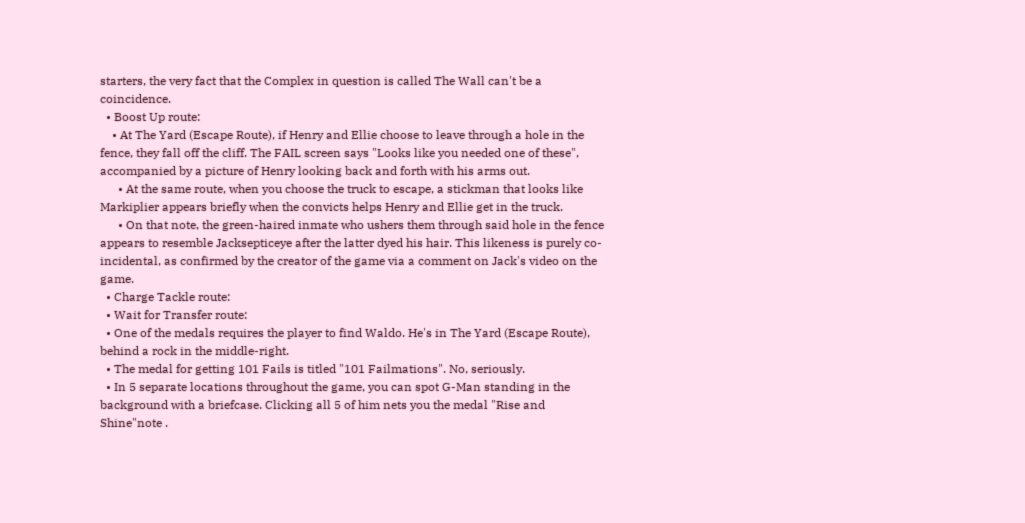starters, the very fact that the Complex in question is called The Wall can't be a coincidence.
  • Boost Up route:
    • At The Yard (Escape Route), if Henry and Ellie choose to leave through a hole in the fence, they fall off the cliff. The FAIL screen says "Looks like you needed one of these", accompanied by a picture of Henry looking back and forth with his arms out.
      • At the same route, when you choose the truck to escape, a stickman that looks like Markiplier appears briefly when the convicts helps Henry and Ellie get in the truck.
      • On that note, the green-haired inmate who ushers them through said hole in the fence appears to resemble Jacksepticeye after the latter dyed his hair. This likeness is purely co-incidental, as confirmed by the creator of the game via a comment on Jack's video on the game.
  • Charge Tackle route:
  • Wait for Transfer route:
  • One of the medals requires the player to find Waldo. He's in The Yard (Escape Route), behind a rock in the middle-right.
  • The medal for getting 101 Fails is titled "101 Failmations". No, seriously.
  • In 5 separate locations throughout the game, you can spot G-Man standing in the background with a briefcase. Clicking all 5 of him nets you the medal "Rise and Shine"note .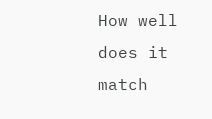How well does it match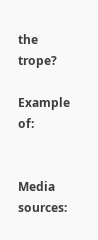the trope?

Example of:


Media sources: